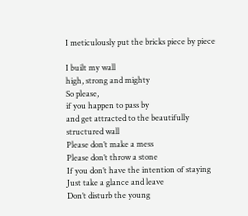I meticulously put the bricks piece by piece

I built my wall
high, strong and mighty
So please,
if you happen to pass by
and get attracted to the beautifully structured wall
Please don’t make a mess
Please don’t throw a stone
If you don’t have the intention of staying
Just take a glance and leave
Don’t disturb the young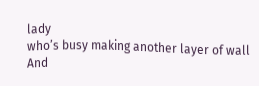lady
who’s busy making another layer of wall
And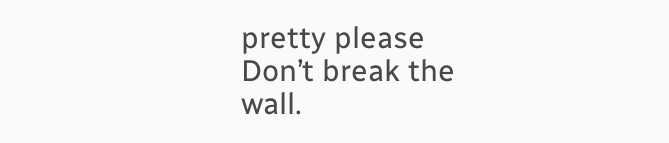pretty please
Don’t break the wall.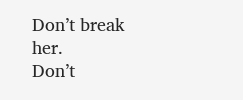Don’t break her.
Don’t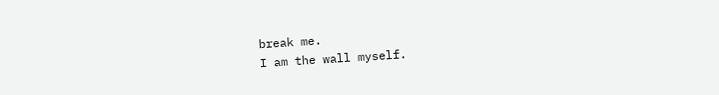break me.
I am the wall myself.